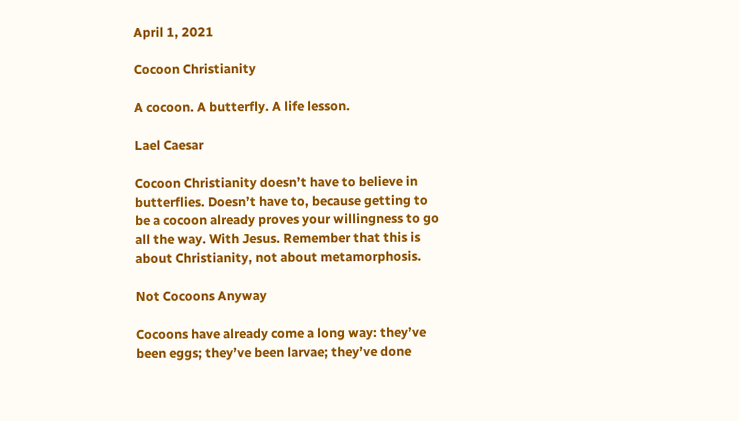April 1, 2021

Cocoon Christianity

A cocoon. A butterfly. A life lesson.

Lael Caesar

Cocoon Christianity doesn’t have to believe in butterflies. Doesn’t have to, because getting to be a cocoon already proves your willingness to go all the way. With Jesus. Remember that this is about Christianity, not about metamorphosis.

Not Cocoons Anyway

Cocoons have already come a long way: they’ve been eggs; they’ve been larvae; they’ve done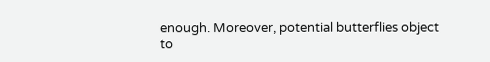enough. Moreover, potential butterflies object to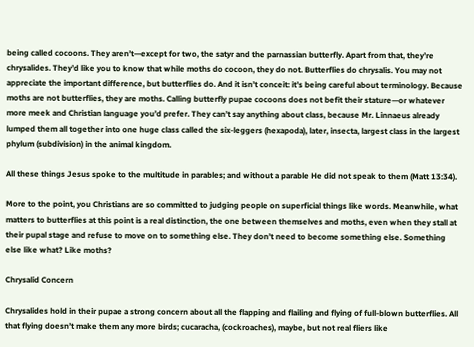being called cocoons. They aren’t—except for two, the satyr and the parnassian butterfly. Apart from that, they’re chrysalides. They’d like you to know that while moths do cocoon, they do not. Butterflies do chrysalis. You may not appreciate the important difference, but butterflies do. And it isn’t conceit: it’s being careful about terminology. Because moths are not butterflies, they are moths. Calling butterfly pupae cocoons does not befit their stature—or whatever more meek and Christian language you’d prefer. They can’t say anything about class, because Mr. Linnaeus already lumped them all together into one huge class called the six-leggers (hexapoda), later, insecta, largest class in the largest phylum (subdivision) in the animal kingdom.

All these things Jesus spoke to the multitude in parables; and without a parable He did not speak to them (Matt 13:34).

More to the point, you Christians are so committed to judging people on superficial things like words. Meanwhile, what matters to butterflies at this point is a real distinction, the one between themselves and moths, even when they stall at their pupal stage and refuse to move on to something else. They don’t need to become something else. Something else like what? Like moths?

Chrysalid Concern

Chrysalides hold in their pupae a strong concern about all the flapping and flailing and flying of full-blown butterflies. All that flying doesn’t make them any more birds; cucaracha, (cockroaches), maybe, but not real fliers like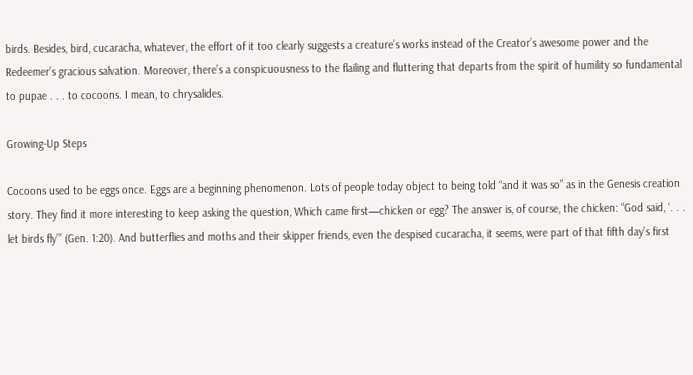birds. Besides, bird, cucaracha, whatever, the effort of it too clearly suggests a creature’s works instead of the Creator’s awesome power and the Redeemer’s gracious salvation. Moreover, there’s a conspicuousness to the flailing and fluttering that departs from the spirit of humility so fundamental to pupae . . . to cocoons. I mean, to chrysalides.

Growing-Up Steps

Cocoons used to be eggs once. Eggs are a beginning phenomenon. Lots of people today object to being told “and it was so” as in the Genesis creation story. They find it more interesting to keep asking the question, Which came first—chicken or egg? The answer is, of course, the chicken: “God said, ‘. . . let birds fly’” (Gen. 1:20). And butterflies and moths and their skipper friends, even the despised cucaracha, it seems, were part of that fifth day’s first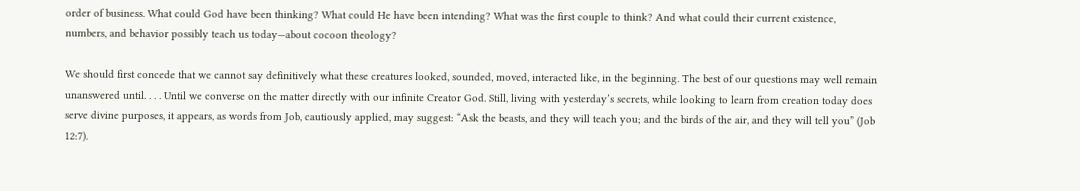order of business. What could God have been thinking? What could He have been intending? What was the first couple to think? And what could their current existence, numbers, and behavior possibly teach us today—about cocoon theology?

We should first concede that we cannot say definitively what these creatures looked, sounded, moved, interacted like, in the beginning. The best of our questions may well remain unanswered until. . . . Until we converse on the matter directly with our infinite Creator God. Still, living with yesterday’s secrets, while looking to learn from creation today does serve divine purposes, it appears, as words from Job, cautiously applied, may suggest: “Ask the beasts, and they will teach you; and the birds of the air, and they will tell you” (Job 12:7).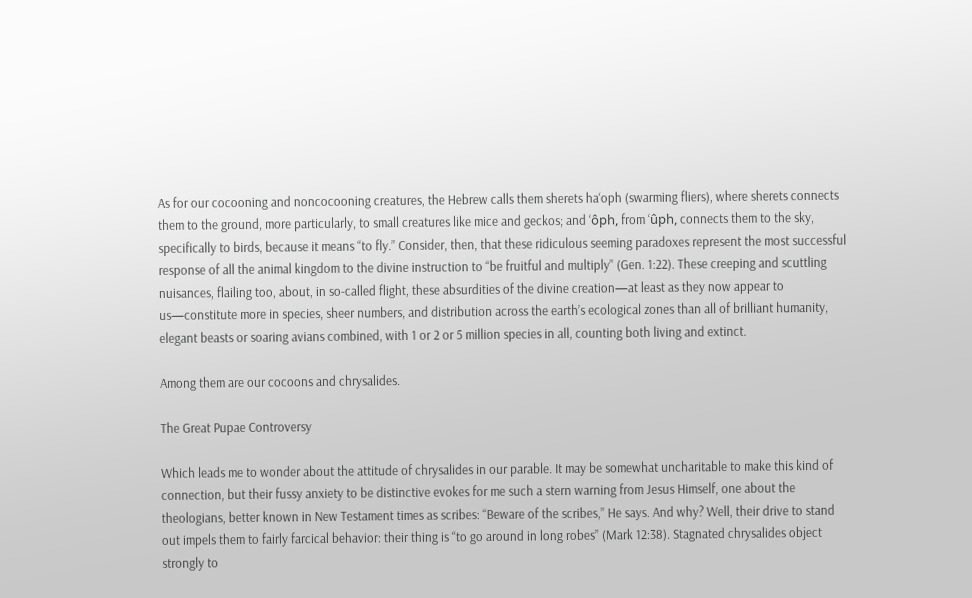As for our cocooning and noncocooning creatures, the Hebrew calls them sherets ha‘oph (swarming fliers), where sherets connects them to the ground, more particularly, to small creatures like mice and geckos; and ‘ôph, from ‘ûph, connects them to the sky, specifically to birds, because it means “to fly.” Consider, then, that these ridiculous seeming paradoxes represent the most successful response of all the animal kingdom to the divine instruction to “be fruitful and multiply” (Gen. 1:22). These creeping and scuttling nuisances, flailing too, about, in so-called flight, these absurdities of the divine creation—at least as they now appear to us—constitute more in species, sheer numbers, and distribution across the earth’s ecological zones than all of brilliant humanity, elegant beasts or soaring avians combined, with 1 or 2 or 5 million species in all, counting both living and extinct.

Among them are our cocoons and chrysalides.

The Great Pupae Controversy

Which leads me to wonder about the attitude of chrysalides in our parable. It may be somewhat uncharitable to make this kind of connection, but their fussy anxiety to be distinctive evokes for me such a stern warning from Jesus Himself, one about the theologians, better known in New Testament times as scribes: “Beware of the scribes,” He says. And why? Well, their drive to stand out impels them to fairly farcical behavior: their thing is “to go around in long robes” (Mark 12:38). Stagnated chrysalides object strongly to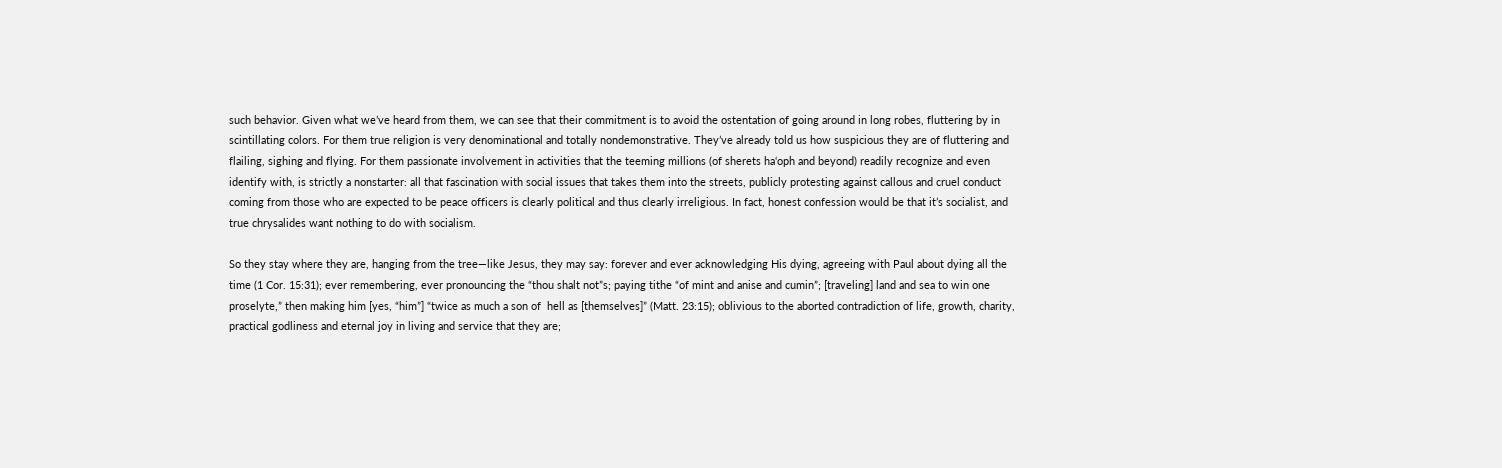such behavior. Given what we’ve heard from them, we can see that their commitment is to avoid the ostentation of going around in long robes, fluttering by in scintillating colors. For them true religion is very denominational and totally nondemonstrative. They’ve already told us how suspicious they are of fluttering and flailing, sighing and flying. For them passionate involvement in activities that the teeming millions (of sherets ha‘oph and beyond) readily recognize and even identify with, is strictly a nonstarter: all that fascination with social issues that takes them into the streets, publicly protesting against callous and cruel conduct coming from those who are expected to be peace officers is clearly political and thus clearly irreligious. In fact, honest confession would be that it’s socialist, and true chrysalides want nothing to do with socialism.

So they stay where they are, hanging from the tree—like Jesus, they may say: forever and ever acknowledging His dying, agreeing with Paul about dying all the time (1 Cor. 15:31); ever remembering, ever pronouncing the “thou shalt not”s; paying tithe “of mint and anise and cumin”; [traveling] land and sea to win one proselyte,” then making him [yes, “him”] “twice as much a son of  hell as [themselves]” (Matt. 23:15); oblivious to the aborted contradiction of life, growth, charity, practical godliness and eternal joy in living and service that they are;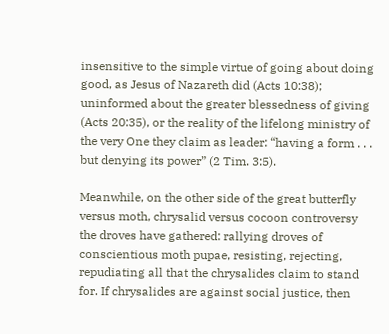insensitive to the simple virtue of going about doing good, as Jesus of Nazareth did (Acts 10:38); uninformed about the greater blessedness of giving (Acts 20:35), or the reality of the lifelong ministry of the very One they claim as leader: “having a form . . . but denying its power” (2 Tim. 3:5).

Meanwhile, on the other side of the great butterfly versus moth, chrysalid versus cocoon controversy the droves have gathered: rallying droves of conscientious moth pupae, resisting, rejecting, repudiating all that the chrysalides claim to stand for. If chrysalides are against social justice, then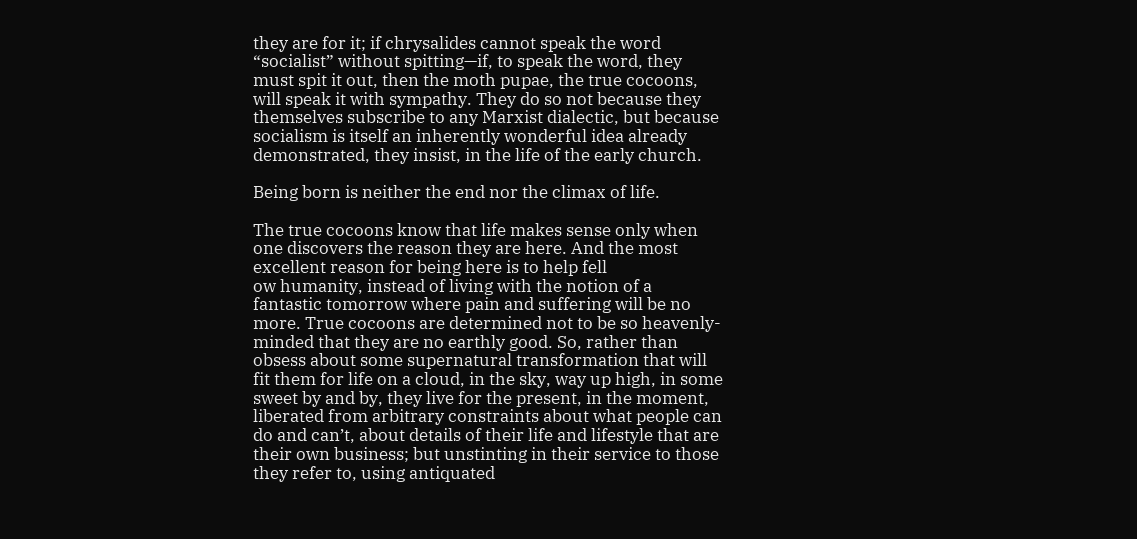they are for it; if chrysalides cannot speak the word “socialist” without spitting—if, to speak the word, they must spit it out, then the moth pupae, the true cocoons, will speak it with sympathy. They do so not because they themselves subscribe to any Marxist dialectic, but because socialism is itself an inherently wonderful idea already demonstrated, they insist, in the life of the early church.

Being born is neither the end nor the climax of life.

The true cocoons know that life makes sense only when one discovers the reason they are here. And the most excellent reason for being here is to help fell
ow humanity, instead of living with the notion of a fantastic tomorrow where pain and suffering will be no more. True cocoons are determined not to be so heavenly-minded that they are no earthly good. So, rather than obsess about some supernatural transformation that will fit them for life on a cloud, in the sky, way up high, in some sweet by and by, they live for the present, in the moment, liberated from arbitrary constraints about what people can do and can’t, about details of their life and lifestyle that are their own business; but unstinting in their service to those they refer to, using antiquated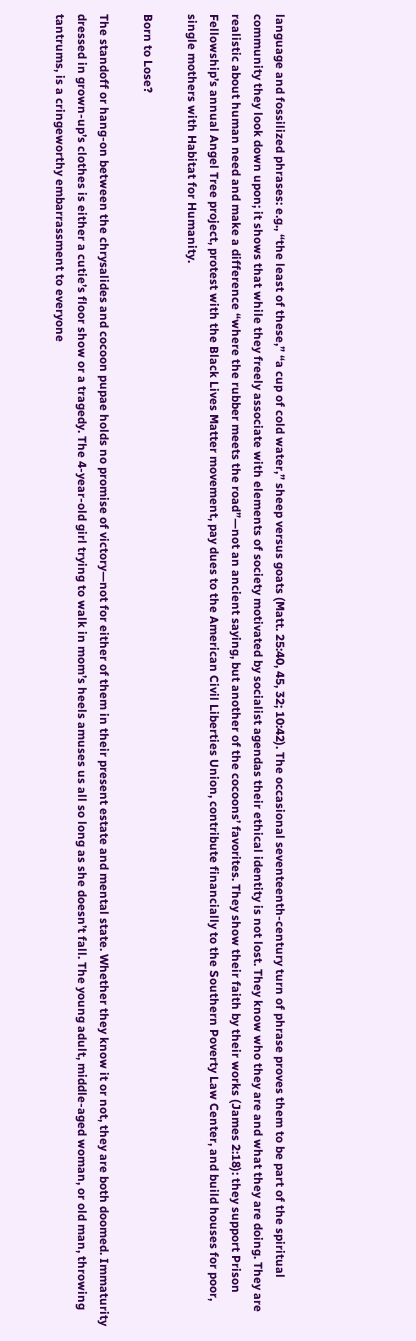language and fossilized phrases: e.g., “the least of these,” “a cup of cold water,” sheep versus goats (Matt. 25:40, 45, 32; 10:42). The occasional seventeenth-century turn of phrase proves them to be part of the spiritual community they look down upon; it shows that while they freely associate with elements of society motivated by socialist agendas their ethical identity is not lost. They know who they are and what they are doing. They are realistic about human need and make a difference “where the rubber meets the road”—not an ancient saying, but another of the cocoons’ favorites. They show their faith by their works (James 2:18): they support Prison Fellowship’s annual Angel Tree project, protest with the Black Lives Matter movement, pay dues to the American Civil Liberties Union, contribute financially to the Southern Poverty Law Center, and build houses for poor, single mothers with Habitat for Humanity.

Born to Lose?

The standoff or hang-on between the chrysalides and cocoon pupae holds no promise of victory—not for either of them in their present estate and mental state. Whether they know it or not, they are both doomed. Immaturity dressed in grown-up’s clothes is either a cutie’s floor show or a tragedy. The 4-year-old girl trying to walk in mom’s heels amuses us all so long as she doesn’t fall. The young adult, middle-aged woman, or old man, throwing tantrums, is a cringeworthy embarrassment to everyone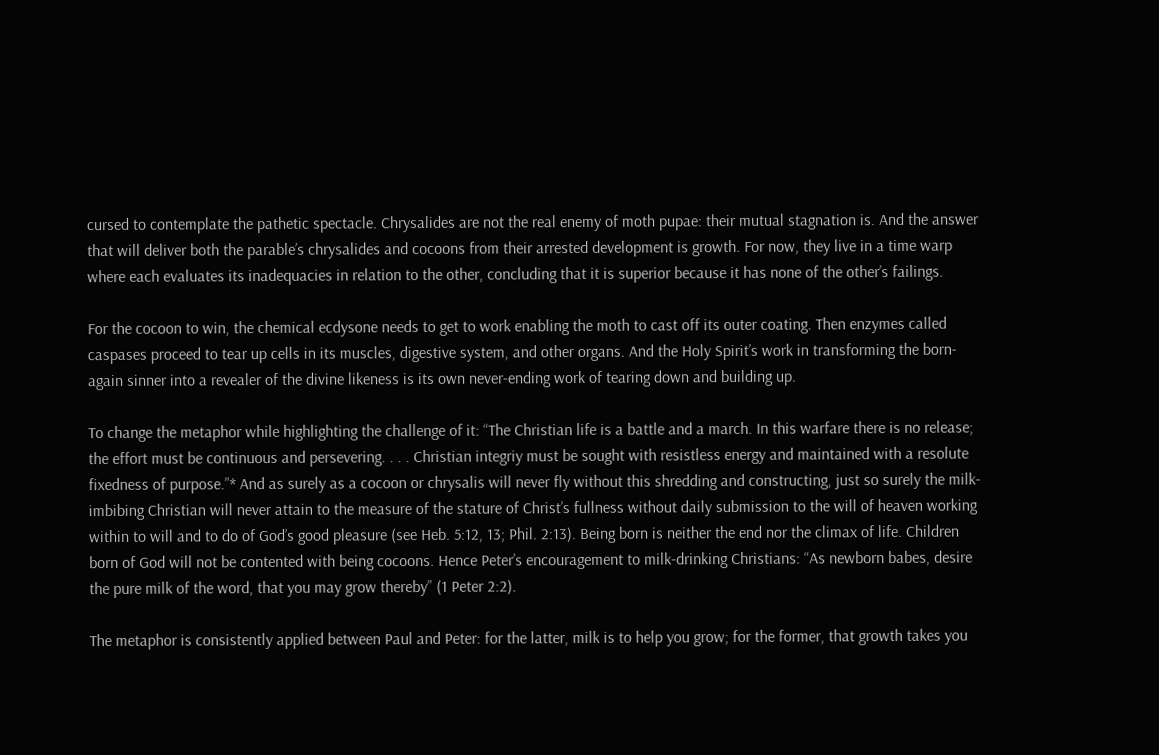cursed to contemplate the pathetic spectacle. Chrysalides are not the real enemy of moth pupae: their mutual stagnation is. And the answer that will deliver both the parable’s chrysalides and cocoons from their arrested development is growth. For now, they live in a time warp where each evaluates its inadequacies in relation to the other, concluding that it is superior because it has none of the other’s failings.

For the cocoon to win, the chemical ecdysone needs to get to work enabling the moth to cast off its outer coating. Then enzymes called caspases proceed to tear up cells in its muscles, digestive system, and other organs. And the Holy Spirit’s work in transforming the born-again sinner into a revealer of the divine likeness is its own never-ending work of tearing down and building up.

To change the metaphor while highlighting the challenge of it: “The Christian life is a battle and a march. In this warfare there is no release; the effort must be continuous and persevering. . . . Christian integriy must be sought with resistless energy and maintained with a resolute fixedness of purpose.”* And as surely as a cocoon or chrysalis will never fly without this shredding and constructing, just so surely the milk-imbibing Christian will never attain to the measure of the stature of Christ’s fullness without daily submission to the will of heaven working within to will and to do of God’s good pleasure (see Heb. 5:12, 13; Phil. 2:13). Being born is neither the end nor the climax of life. Children born of God will not be contented with being cocoons. Hence Peter’s encouragement to milk-drinking Christians: “As newborn babes, desire the pure milk of the word, that you may grow thereby” (1 Peter 2:2).

The metaphor is consistently applied between Paul and Peter: for the latter, milk is to help you grow; for the former, that growth takes you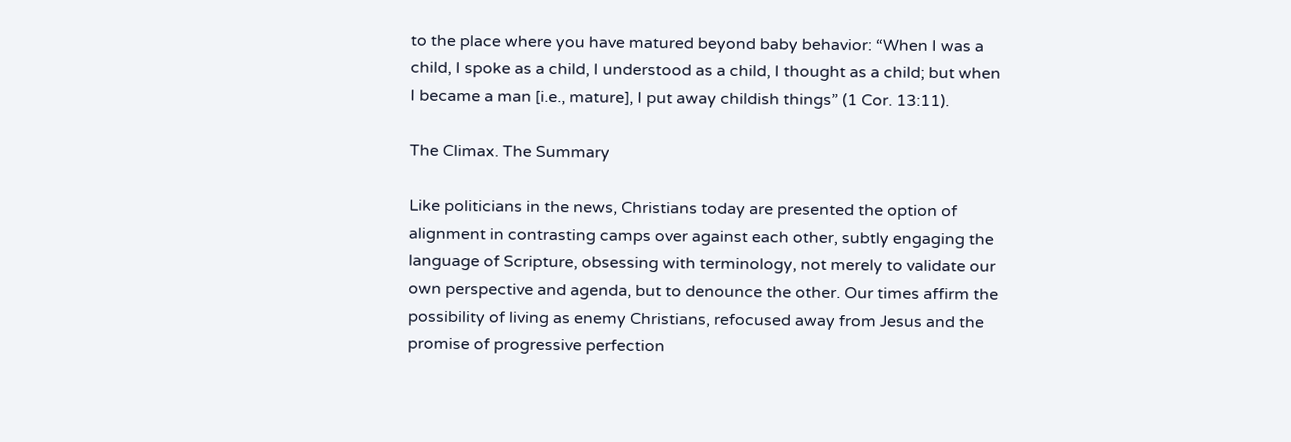to the place where you have matured beyond baby behavior: “When I was a child, I spoke as a child, I understood as a child, I thought as a child; but when I became a man [i.e., mature], I put away childish things” (1 Cor. 13:11).

The Climax. The Summary

Like politicians in the news, Christians today are presented the option of alignment in contrasting camps over against each other, subtly engaging the language of Scripture, obsessing with terminology, not merely to validate our own perspective and agenda, but to denounce the other. Our times affirm the possibility of living as enemy Christians, refocused away from Jesus and the promise of progressive perfection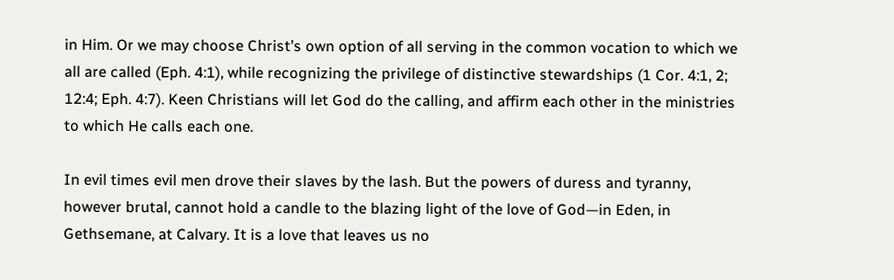in Him. Or we may choose Christ’s own option of all serving in the common vocation to which we all are called (Eph. 4:1), while recognizing the privilege of distinctive stewardships (1 Cor. 4:1, 2; 12:4; Eph. 4:7). Keen Christians will let God do the calling, and affirm each other in the ministries to which He calls each one.

In evil times evil men drove their slaves by the lash. But the powers of duress and tyranny, however brutal, cannot hold a candle to the blazing light of the love of God—in Eden, in Gethsemane, at Calvary. It is a love that leaves us no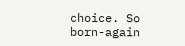choice. So born-again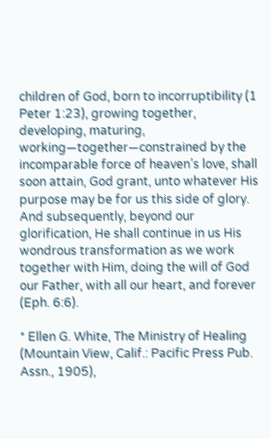children of God, born to incorruptibility (1 Peter 1:23), growing together, developing, maturing, working—together—constrained by the incomparable force of heaven’s love, shall soon attain, God grant, unto whatever His purpose may be for us this side of glory. And subsequently, beyond our glorification, He shall continue in us His wondrous transformation as we work together with Him, doing the will of God our Father, with all our heart, and forever (Eph. 6:6).

* Ellen G. White, The Ministry of Healing (Mountain View, Calif.: Pacific Press Pub. Assn., 1905),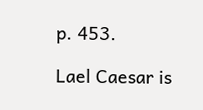p. 453.

Lael Caesar is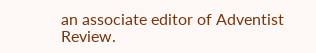an associate editor of Adventist Review.